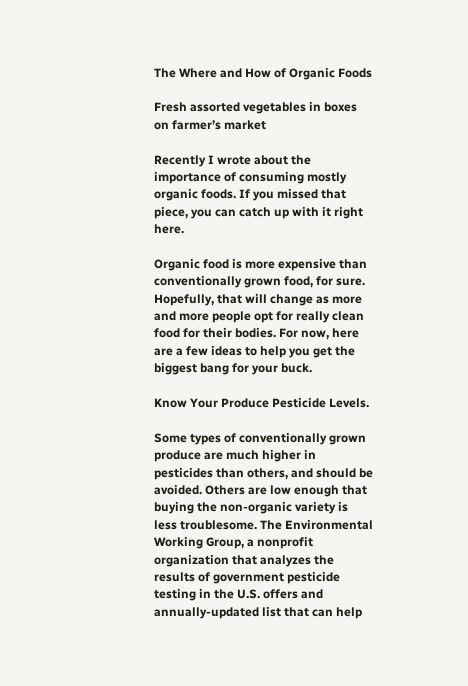The Where and How of Organic Foods

Fresh assorted vegetables in boxes on farmer’s market

Recently I wrote about the importance of consuming mostly organic foods. If you missed that piece, you can catch up with it right here.

Organic food is more expensive than conventionally grown food, for sure. Hopefully, that will change as more and more people opt for really clean food for their bodies. For now, here are a few ideas to help you get the biggest bang for your buck.

Know Your Produce Pesticide Levels.

Some types of conventionally grown produce are much higher in pesticides than others, and should be avoided. Others are low enough that buying the non-organic variety is less troublesome. The Environmental Working Group, a nonprofit organization that analyzes the results of government pesticide testing in the U.S. offers and annually-updated list that can help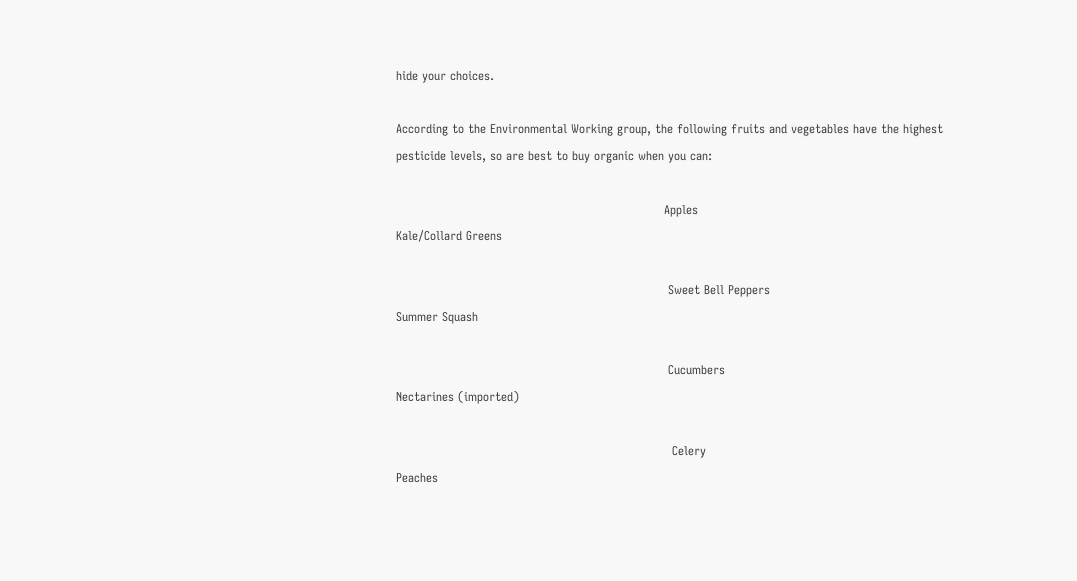hide your choices.

According to the Environmental Working group, the following fruits and vegetables have the highest pesticide levels, so are best to buy organic when you can:

                                                                   Apples                                                                                         Kale/Collard Greens

                                                                    Sweet Bell Peppers                                                                  Summer Squash

                                                                    Cucumbers                                                                                Nectarines (imported)

                                                                     Celery                                                                                        Peaches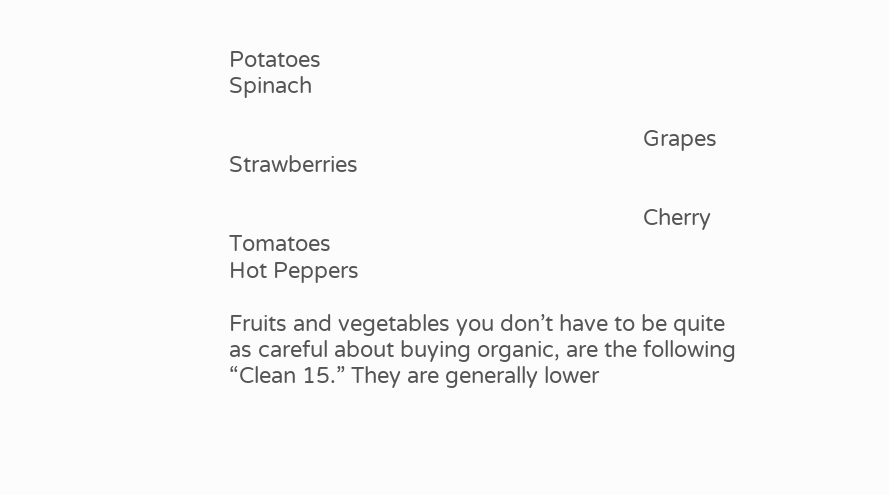Potatoes                                                                                    Spinach

                                                                     Grapes                                                                                      Strawberries

                                                                     Cherry Tomatoes                                                                    Hot Peppers

Fruits and vegetables you don’t have to be quite as careful about buying organic, are the following “Clean 15.” They are generally lower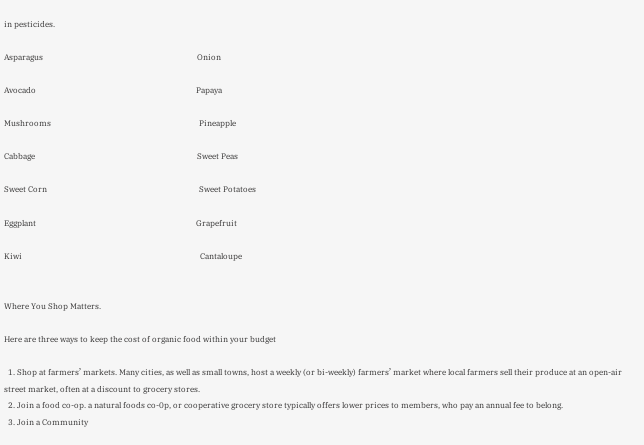in pesticides.

Asparagus                                                                             Onion

Avocado                                                                                Papaya

Mushrooms                                                                          Pineapple

Cabbage                                                                                 Sweet Peas

Sweet Corn                                                                            Sweet Potatoes

Eggplant                                                                                Grapefruit

Kiwi                                                                                         Cantaloupe


Where You Shop Matters.

Here are three ways to keep the cost of organic food within your budget

  1. Shop at farmers’ markets. Many cities, as well as small towns, host a weekly (or bi-weekly) farmers’ market where local farmers sell their produce at an open-air street market, often at a discount to grocery stores.
  2. Join a food co-op. a natural foods co-0p, or cooperative grocery store typically offers lower prices to members, who pay an annual fee to belong.
  3. Join a Community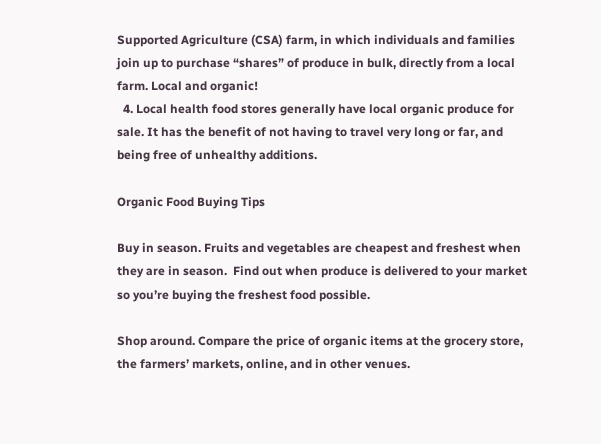Supported Agriculture (CSA) farm, in which individuals and families join up to purchase “shares” of produce in bulk, directly from a local farm. Local and organic!
  4. Local health food stores generally have local organic produce for sale. It has the benefit of not having to travel very long or far, and being free of unhealthy additions.

Organic Food Buying Tips

Buy in season. Fruits and vegetables are cheapest and freshest when they are in season.  Find out when produce is delivered to your market so you’re buying the freshest food possible.

Shop around. Compare the price of organic items at the grocery store, the farmers’ markets, online, and in other venues.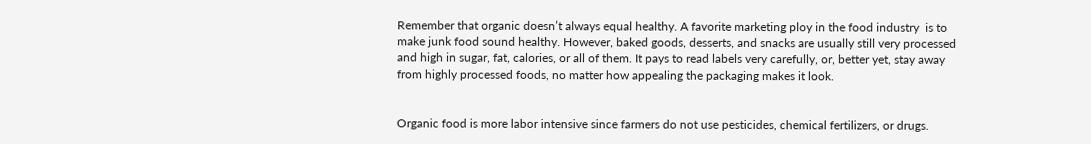Remember that organic doesn’t always equal healthy. A favorite marketing ploy in the food industry  is to make junk food sound healthy. However, baked goods, desserts, and snacks are usually still very processed and high in sugar, fat, calories, or all of them. It pays to read labels very carefully, or, better yet, stay away from highly processed foods, no matter how appealing the packaging makes it look.


Organic food is more labor intensive since farmers do not use pesticides, chemical fertilizers, or drugs.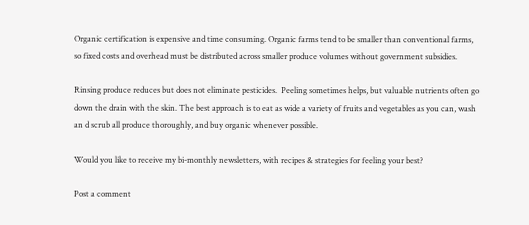Organic certification is expensive and time consuming. Organic farms tend to be smaller than conventional farms, so fixed costs and overhead must be distributed across smaller produce volumes without government subsidies.

Rinsing produce reduces but does not eliminate pesticides.  Peeling sometimes helps, but valuable nutrients often go down the drain with the skin. The best approach is to eat as wide a variety of fruits and vegetables as you can, wash an d scrub all produce thoroughly, and buy organic whenever possible.

Would you like to receive my bi-monthly newsletters, with recipes & strategies for feeling your best?

Post a comment